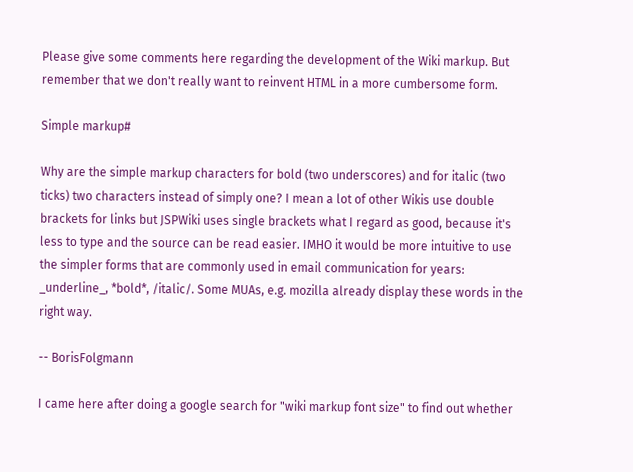Please give some comments here regarding the development of the Wiki markup. But remember that we don't really want to reinvent HTML in a more cumbersome form.

Simple markup#

Why are the simple markup characters for bold (two underscores) and for italic (two ticks) two characters instead of simply one? I mean a lot of other Wikis use double brackets for links but JSPWiki uses single brackets what I regard as good, because it's less to type and the source can be read easier. IMHO it would be more intuitive to use the simpler forms that are commonly used in email communication for years: _underline_, *bold*, /italic/. Some MUAs, e.g. mozilla already display these words in the right way.

-- BorisFolgmann

I came here after doing a google search for "wiki markup font size" to find out whether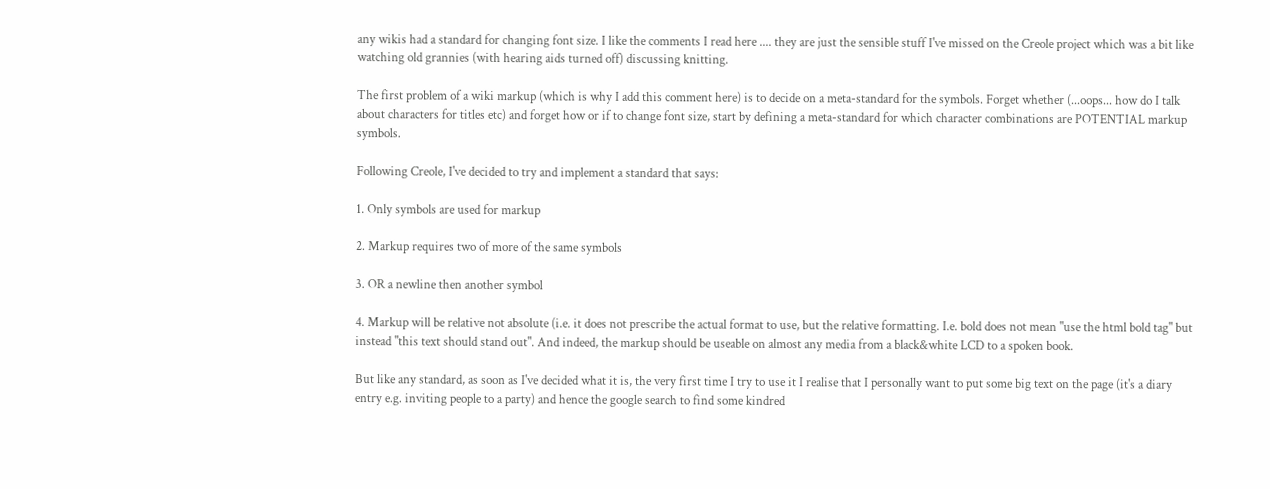any wikis had a standard for changing font size. I like the comments I read here .... they are just the sensible stuff I've missed on the Creole project which was a bit like watching old grannies (with hearing aids turned off) discussing knitting.

The first problem of a wiki markup (which is why I add this comment here) is to decide on a meta-standard for the symbols. Forget whether (...oops... how do I talk about characters for titles etc) and forget how or if to change font size, start by defining a meta-standard for which character combinations are POTENTIAL markup symbols.

Following Creole, I've decided to try and implement a standard that says:

1. Only symbols are used for markup

2. Markup requires two of more of the same symbols

3. OR a newline then another symbol

4. Markup will be relative not absolute (i.e. it does not prescribe the actual format to use, but the relative formatting. I.e. bold does not mean "use the html bold tag" but instead "this text should stand out". And indeed, the markup should be useable on almost any media from a black&white LCD to a spoken book.

But like any standard, as soon as I've decided what it is, the very first time I try to use it I realise that I personally want to put some big text on the page (it's a diary entry e.g. inviting people to a party) and hence the google search to find some kindred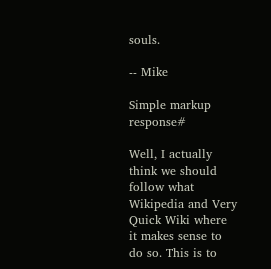souls.

-- Mike

Simple markup response#

Well, I actually think we should follow what Wikipedia and Very Quick Wiki where it makes sense to do so. This is to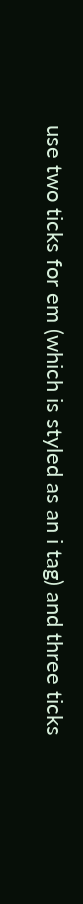use two ticks for em (which is styled as an i tag) and three ticks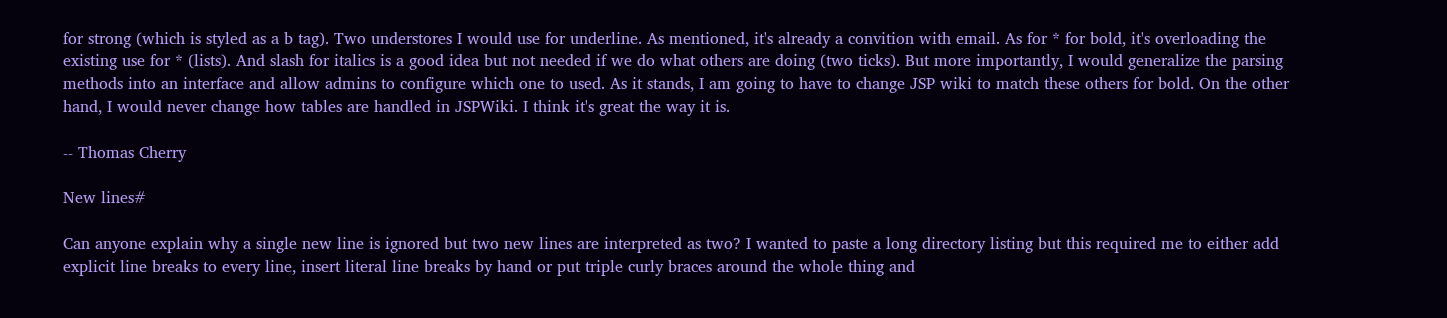for strong (which is styled as a b tag). Two understores I would use for underline. As mentioned, it's already a convition with email. As for * for bold, it's overloading the existing use for * (lists). And slash for italics is a good idea but not needed if we do what others are doing (two ticks). But more importantly, I would generalize the parsing methods into an interface and allow admins to configure which one to used. As it stands, I am going to have to change JSP wiki to match these others for bold. On the other hand, I would never change how tables are handled in JSPWiki. I think it's great the way it is.

-- Thomas Cherry

New lines#

Can anyone explain why a single new line is ignored but two new lines are interpreted as two? I wanted to paste a long directory listing but this required me to either add explicit line breaks to every line, insert literal line breaks by hand or put triple curly braces around the whole thing and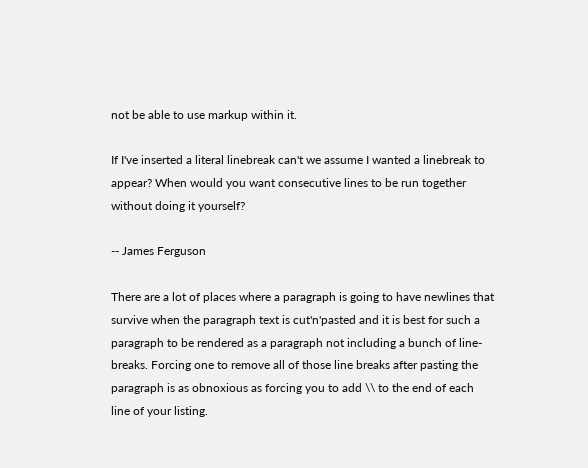not be able to use markup within it.

If I've inserted a literal linebreak can't we assume I wanted a linebreak to appear? When would you want consecutive lines to be run together without doing it yourself?

-- James Ferguson

There are a lot of places where a paragraph is going to have newlines that survive when the paragraph text is cut'n'pasted and it is best for such a paragraph to be rendered as a paragraph not including a bunch of line-breaks. Forcing one to remove all of those line breaks after pasting the paragraph is as obnoxious as forcing you to add \\ to the end of each line of your listing.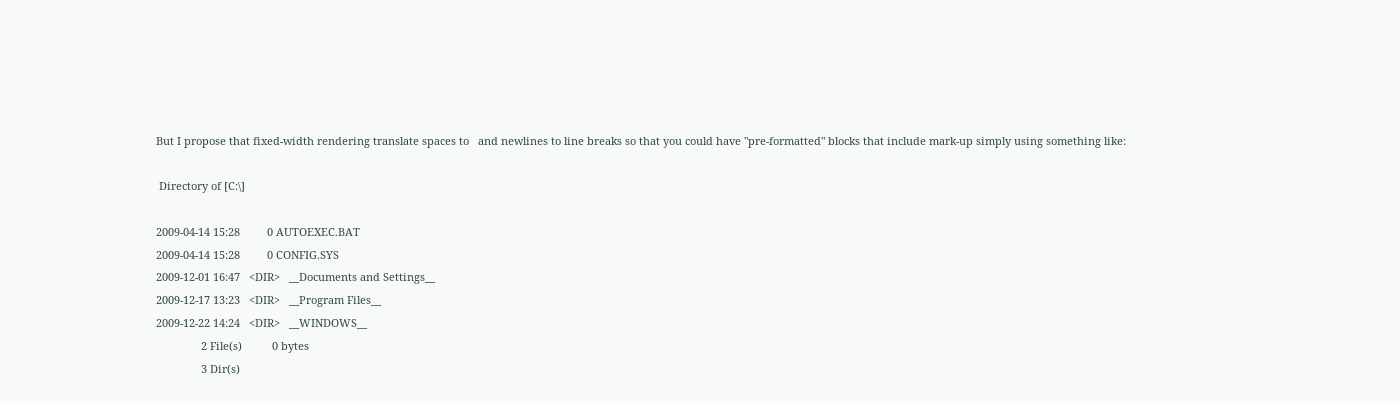But I propose that fixed-width rendering translate spaces to   and newlines to line breaks so that you could have "pre-formatted" blocks that include mark-up simply using something like:

 Directory of [C:\]

2009-04-14 15:28         0 AUTOEXEC.BAT
2009-04-14 15:28         0 CONFIG.SYS
2009-12-01 16:47   <DIR>   __Documents and Settings__
2009-12-17 13:23   <DIR>   __Program Files__
2009-12-22 14:24   <DIR>   __WINDOWS__
               2 File(s)          0 bytes
               3 Dir(s)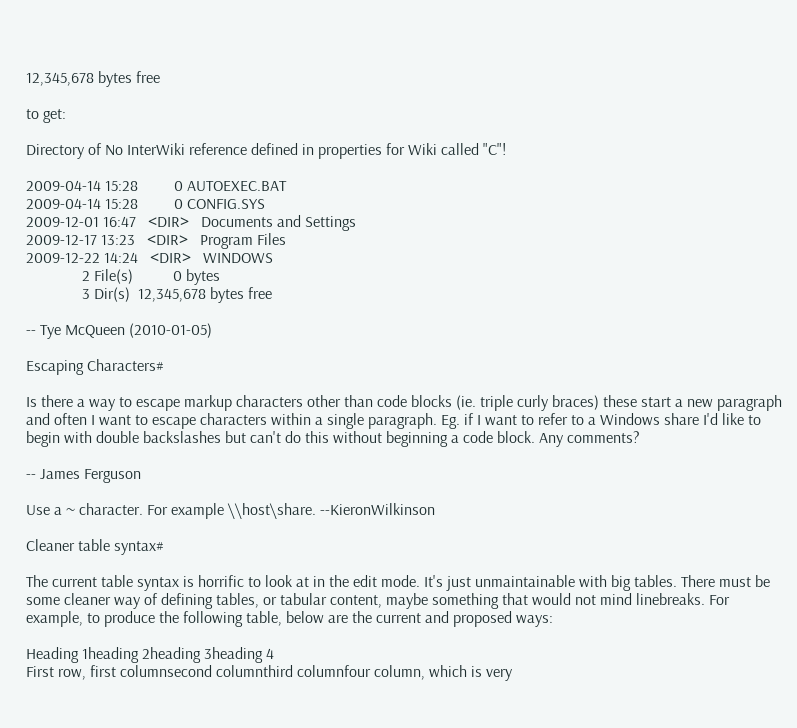12,345,678 bytes free

to get:

Directory of No InterWiki reference defined in properties for Wiki called "C"!

2009-04-14 15:28         0 AUTOEXEC.BAT
2009-04-14 15:28         0 CONFIG.SYS
2009-12-01 16:47   <DIR>   Documents and Settings
2009-12-17 13:23   <DIR>   Program Files
2009-12-22 14:24   <DIR>   WINDOWS
              2 File(s)          0 bytes
              3 Dir(s)  12,345,678 bytes free

-- Tye McQueen (2010-01-05)

Escaping Characters#

Is there a way to escape markup characters other than code blocks (ie. triple curly braces) these start a new paragraph and often I want to escape characters within a single paragraph. Eg. if I want to refer to a Windows share I'd like to begin with double backslashes but can't do this without beginning a code block. Any comments?

-- James Ferguson

Use a ~ character. For example \\host\share. --KieronWilkinson

Cleaner table syntax#

The current table syntax is horrific to look at in the edit mode. It's just unmaintainable with big tables. There must be some cleaner way of defining tables, or tabular content, maybe something that would not mind linebreaks. For example, to produce the following table, below are the current and proposed ways:

Heading 1heading 2heading 3heading 4
First row, first columnsecond columnthird columnfour column, which is very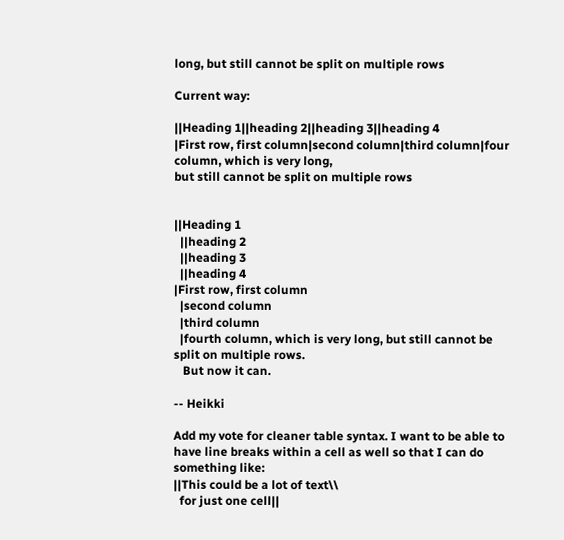long, but still cannot be split on multiple rows

Current way:

||Heading 1||heading 2||heading 3||heading 4
|First row, first column|second column|third column|four column, which is very long,
but still cannot be split on multiple rows


||Heading 1
  ||heading 2
  ||heading 3
  ||heading 4
|First row, first column
  |second column
  |third column
  |fourth column, which is very long, but still cannot be split on multiple rows.
   But now it can.

-- Heikki

Add my vote for cleaner table syntax. I want to be able to have line breaks within a cell as well so that I can do something like:
||This could be a lot of text\\
  for just one cell||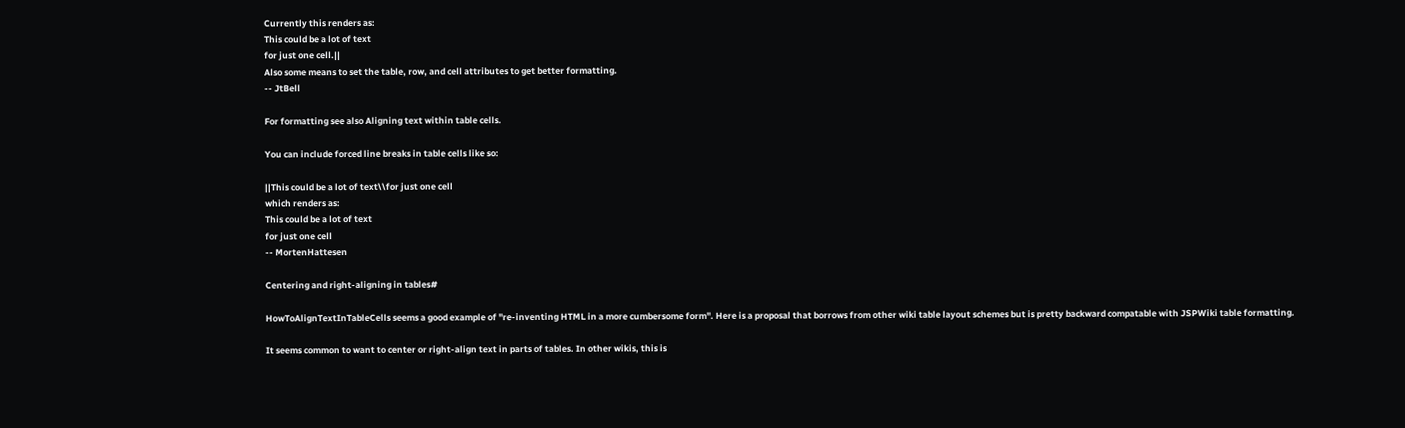Currently this renders as:
This could be a lot of text
for just one cell.||
Also some means to set the table, row, and cell attributes to get better formatting.
-- JtBell

For formatting see also Aligning text within table cells.

You can include forced line breaks in table cells like so:

||This could be a lot of text\\for just one cell
which renders as:
This could be a lot of text
for just one cell
-- MortenHattesen

Centering and right-aligning in tables#

HowToAlignTextInTableCells seems a good example of "re-inventing HTML in a more cumbersome form". Here is a proposal that borrows from other wiki table layout schemes but is pretty backward compatable with JSPWiki table formatting.

It seems common to want to center or right-align text in parts of tables. In other wikis, this is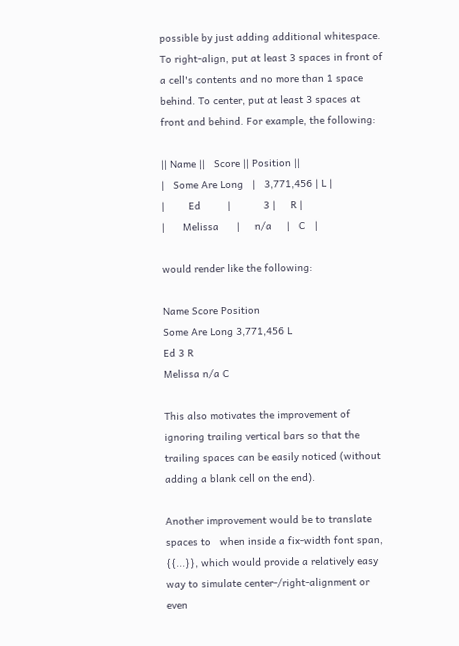possible by just adding additional whitespace. To right-align, put at least 3 spaces in front of a cell's contents and no more than 1 space behind. To center, put at least 3 spaces at front and behind. For example, the following:

|| Name ||   Score || Position ||
|   Some Are Long   |   3,771,456 | L |
|        Ed         |           3 |     R |
|      Melissa      |     n/a     |   C   |

would render like the following:

Name Score Position
Some Are Long 3,771,456 L
Ed 3 R
Melissa n/a C

This also motivates the improvement of ignoring trailing vertical bars so that the trailing spaces can be easily noticed (without adding a blank cell on the end).

Another improvement would be to translate spaces to   when inside a fix-width font span, {{...}}, which would provide a relatively easy way to simulate center-/right-alignment or even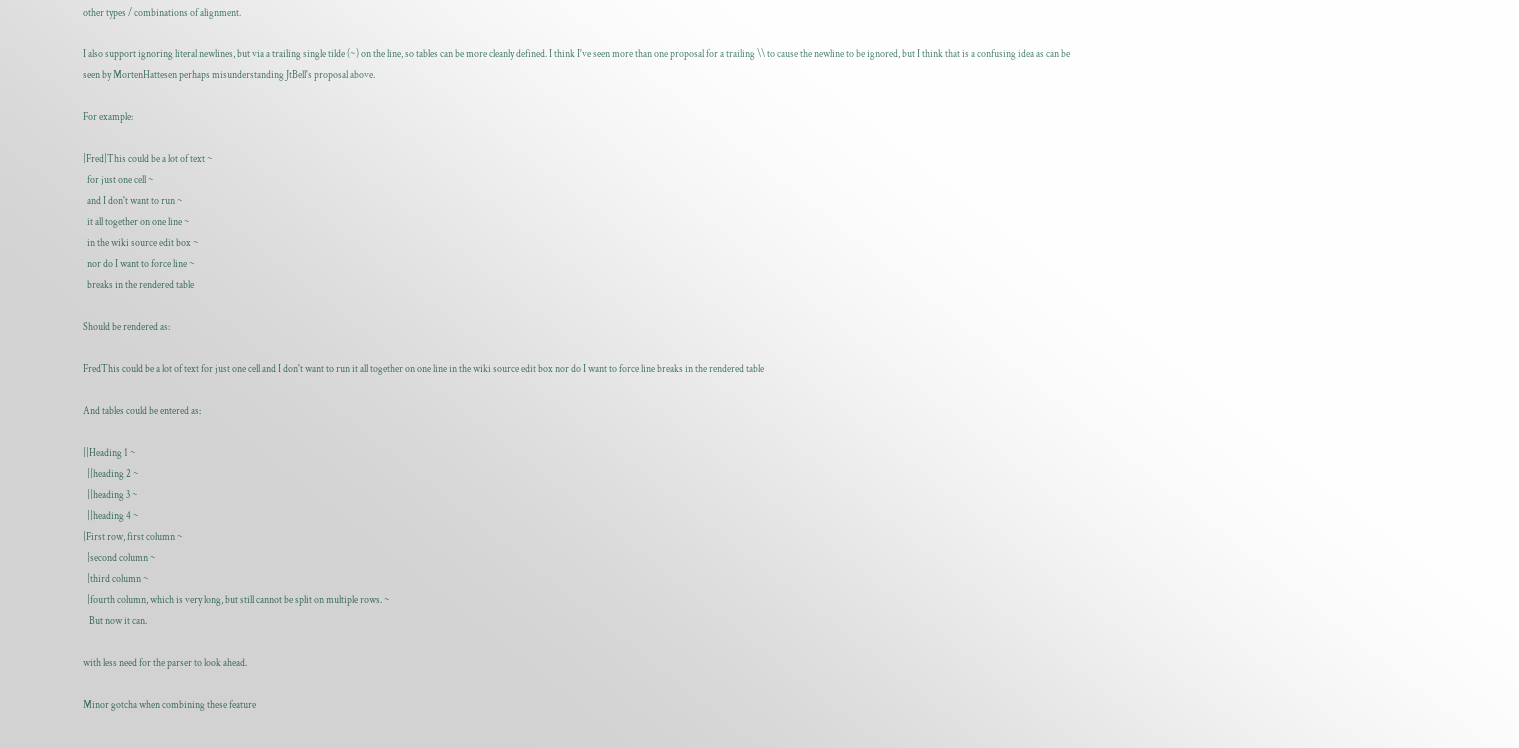other types / combinations of alignment.

I also support ignoring literal newlines, but via a trailing single tilde (~) on the line, so tables can be more cleanly defined. I think I've seen more than one proposal for a trailing \\ to cause the newline to be ignored, but I think that is a confusing idea as can be seen by MortenHattesen perhaps misunderstanding JtBell's proposal above.

For example:

|Fred|This could be a lot of text ~
  for just one cell ~
  and I don't want to run ~
  it all together on one line ~
  in the wiki source edit box ~
  nor do I want to force line ~
  breaks in the rendered table

Should be rendered as:

FredThis could be a lot of text for just one cell and I don't want to run it all together on one line in the wiki source edit box nor do I want to force line breaks in the rendered table

And tables could be entered as:

||Heading 1 ~
  ||heading 2 ~
  ||heading 3 ~
  ||heading 4 ~
|First row, first column ~
  |second column ~
  |third column ~
  |fourth column, which is very long, but still cannot be split on multiple rows. ~
   But now it can.

with less need for the parser to look ahead.

Minor gotcha when combining these feature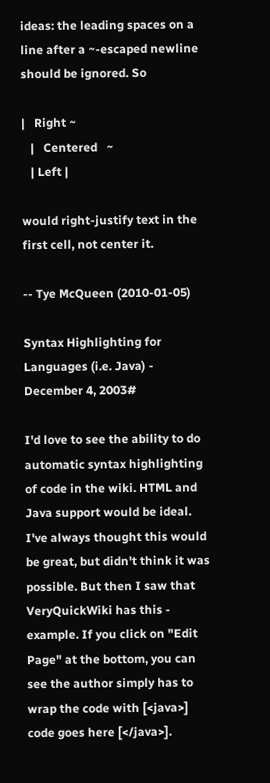ideas: the leading spaces on a line after a ~-escaped newline should be ignored. So

|   Right ~
   |   Centered   ~
   | Left |

would right-justify text in the first cell, not center it.

-- Tye McQueen (2010-01-05)

Syntax Highlighting for Languages (i.e. Java) - December 4, 2003#

I'd love to see the ability to do automatic syntax highlighting of code in the wiki. HTML and Java support would be ideal. I've always thought this would be great, but didn't think it was possible. But then I saw that VeryQuickWiki has this - example. If you click on "Edit Page" at the bottom, you can see the author simply has to wrap the code with [<java>] code goes here [</java>].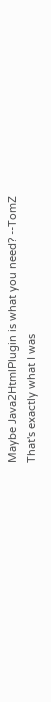Maybe Java2HtmlPlugin is what you need? --TomZ
That's exactly what I was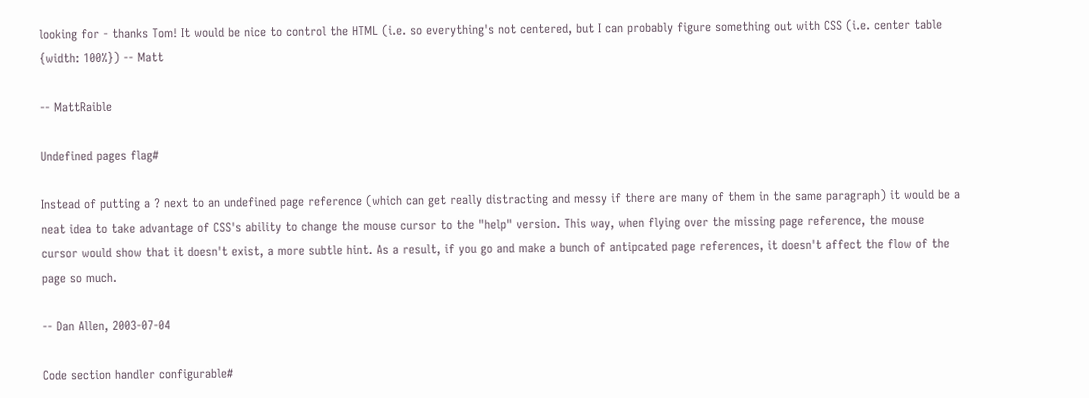looking for - thanks Tom! It would be nice to control the HTML (i.e. so everything's not centered, but I can probably figure something out with CSS (i.e. center table {width: 100%}) -- Matt

-- MattRaible

Undefined pages flag#

Instead of putting a ? next to an undefined page reference (which can get really distracting and messy if there are many of them in the same paragraph) it would be a neat idea to take advantage of CSS's ability to change the mouse cursor to the "help" version. This way, when flying over the missing page reference, the mouse cursor would show that it doesn't exist, a more subtle hint. As a result, if you go and make a bunch of antipcated page references, it doesn't affect the flow of the page so much.

-- Dan Allen, 2003-07-04

Code section handler configurable#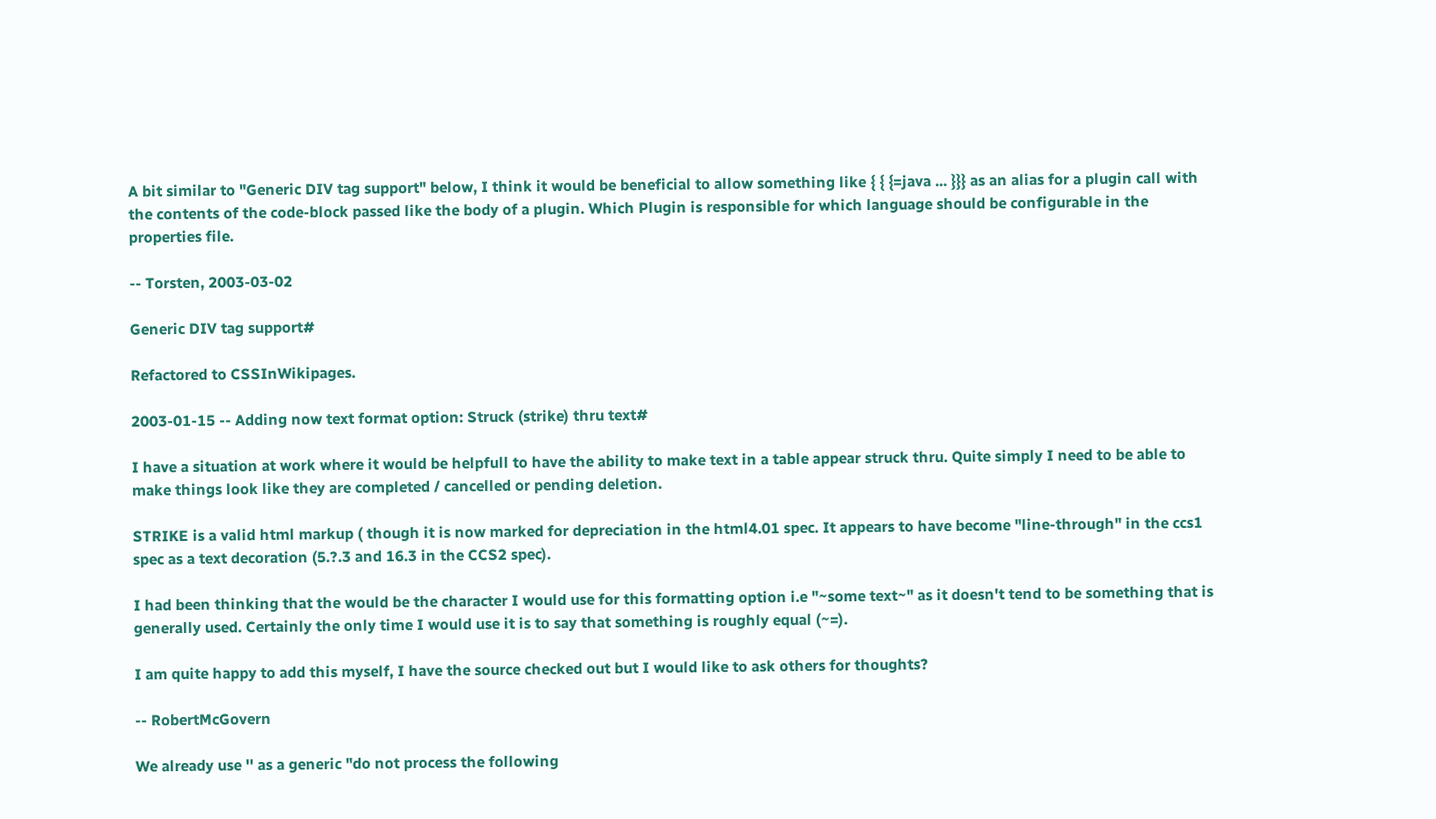A bit similar to "Generic DIV tag support" below, I think it would be beneficial to allow something like { { {=java ... }}} as an alias for a plugin call with the contents of the code-block passed like the body of a plugin. Which Plugin is responsible for which language should be configurable in the properties file.

-- Torsten, 2003-03-02

Generic DIV tag support#

Refactored to CSSInWikipages.

2003-01-15 -- Adding now text format option: Struck (strike) thru text#

I have a situation at work where it would be helpfull to have the ability to make text in a table appear struck thru. Quite simply I need to be able to make things look like they are completed / cancelled or pending deletion.

STRIKE is a valid html markup ( though it is now marked for depreciation in the html4.01 spec. It appears to have become "line-through" in the ccs1 spec as a text decoration (5.?.3 and 16.3 in the CCS2 spec).

I had been thinking that the would be the character I would use for this formatting option i.e "~some text~" as it doesn't tend to be something that is generally used. Certainly the only time I would use it is to say that something is roughly equal (~=).

I am quite happy to add this myself, I have the source checked out but I would like to ask others for thoughts?

-- RobertMcGovern

We already use '' as a generic "do not process the following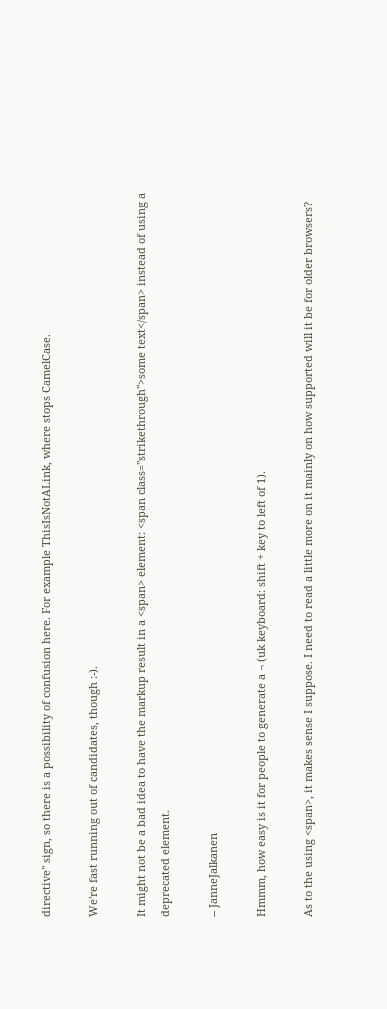directive" sign, so there is a possibility of confusion here. For example ThisIsNotALink, where stops CamelCase.

We're fast running out of candidates, though :-).

It might not be a bad idea to have the markup result in a <span> element: <span class="strikethrough">some text</span> instead of using a deprecated element.

-- JanneJalkanen

Hmmm, how easy is it for people to generate a ¬ (uk keyboard: shift + key to left of 1).

As to the using <span>, it makes sense I suppose. I need to read a little more on it mainly on how supported will it be for older browsers?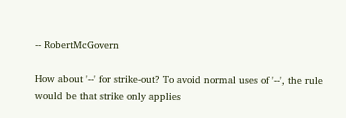-- RobertMcGovern

How about '--' for strike-out? To avoid normal uses of '--', the rule would be that strike only applies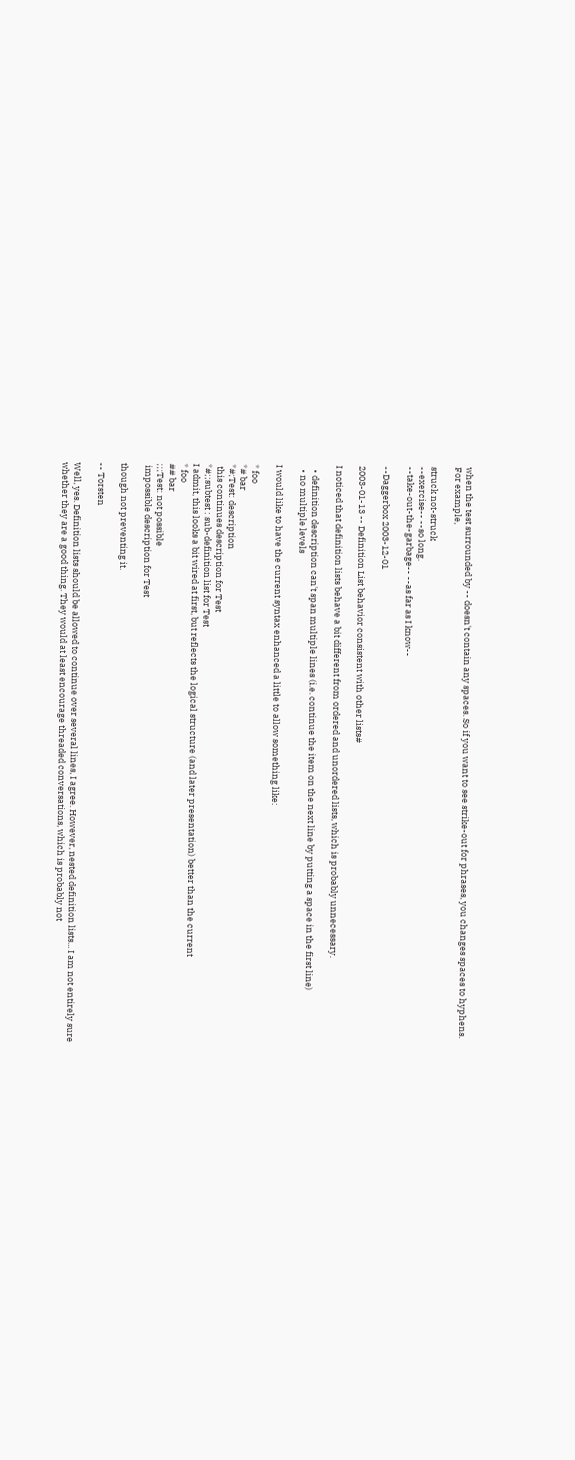when the test surrounded by -- doesn't contain any spaces. So if you want to see strike-out for phrases, you changes spaces to hyphens. For example,

struck not-struck
--exercise-- --so long.
--take-out-the-garbage-- --as far as I know--

--Daggerbox 2003-12-01

2003-01-13 -- Definition List behavior consistent with other lists#

I noticed that definition lists behave a bit different from ordered and unordered lists, which is probably unnecessary.

  • definition description can't span multiple lines (i.e. continue the item on the next line by putting a space in the first line)
  • no multiple levels

I would like to have the current syntax enhanced a little to allow something like:

* foo
*# bar
*#;Test: description
 this continues description for Test
*#;;subtest : sub-definition list for Test
I admit, this looks a bit wired at first, but reflects the logical structure (and later presentation) better than the current
* foo
## bar
;;;Test: not possible
 impossible description for Test

though not preventing it.

-- Torsten

Well, yes. Definition lists should be allowed to continue over several lines, I agree. However, nested definition lists... I am not entirely sure whether they are a good thing. They would at least encourage threaded conversations, which is probably not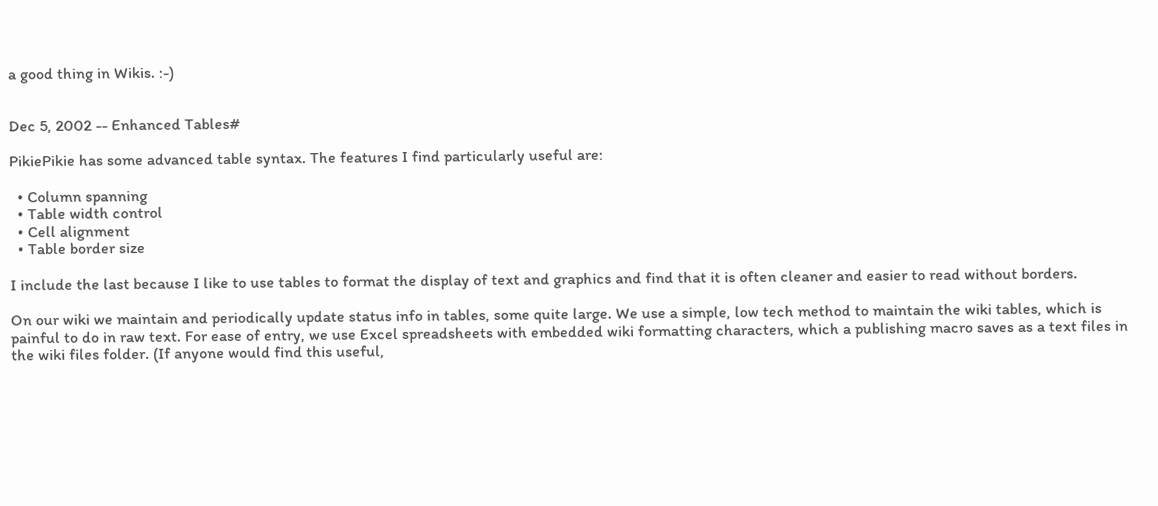a good thing in Wikis. :-)


Dec 5, 2002 -- Enhanced Tables#

PikiePikie has some advanced table syntax. The features I find particularly useful are:

  • Column spanning
  • Table width control
  • Cell alignment
  • Table border size

I include the last because I like to use tables to format the display of text and graphics and find that it is often cleaner and easier to read without borders.

On our wiki we maintain and periodically update status info in tables, some quite large. We use a simple, low tech method to maintain the wiki tables, which is painful to do in raw text. For ease of entry, we use Excel spreadsheets with embedded wiki formatting characters, which a publishing macro saves as a text files in the wiki files folder. (If anyone would find this useful,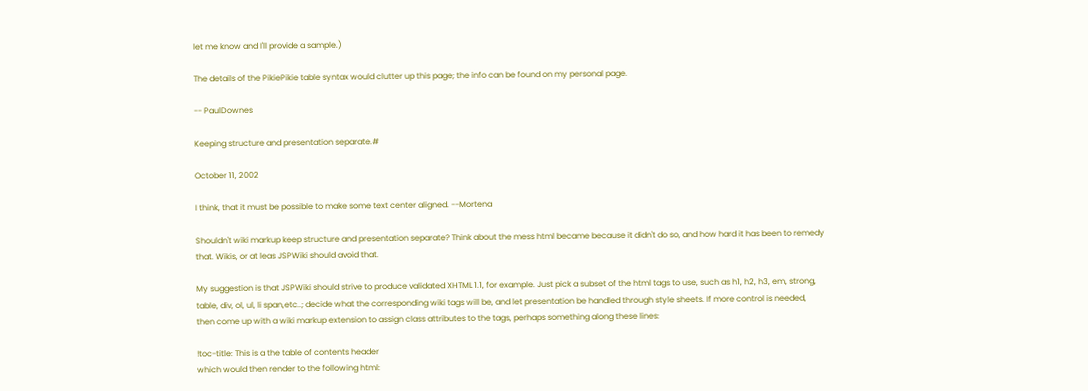let me know and I'll provide a sample.)

The details of the PikiePikie table syntax would clutter up this page; the info can be found on my personal page.

-- PaulDownes

Keeping structure and presentation separate.#

October 11, 2002

I think, that it must be possible to make some text center aligned. --Mortena

Shouldn't wiki markup keep structure and presentation separate? Think about the mess html became because it didn't do so, and how hard it has been to remedy that. Wikis, or at leas JSPWiki should avoid that.

My suggestion is that JSPWiki should strive to produce validated XHTML 1.1, for example. Just pick a subset of the html tags to use, such as h1, h2, h3, em, strong, table, div, ol, ul, li span,etc..; decide what the corresponding wiki tags will be, and let presentation be handled through style sheets. If more control is needed, then come up with a wiki markup extension to assign class attributes to the tags, perhaps something along these lines:

!toc-title: This is a the table of contents header
which would then render to the following html: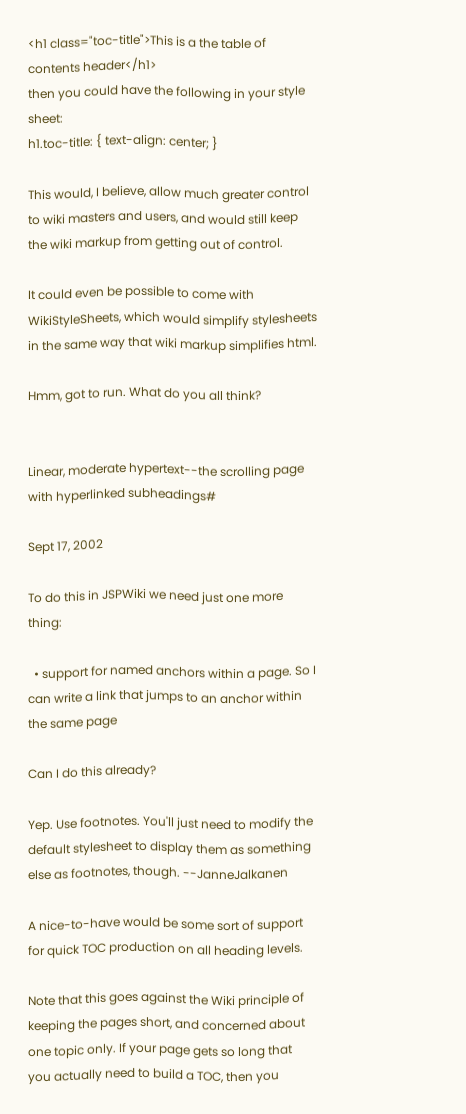<h1 class="toc-title">This is a the table of contents header</h1>
then you could have the following in your style sheet:
h1.toc-title: { text-align: center; }

This would, I believe, allow much greater control to wiki masters and users, and would still keep the wiki markup from getting out of control.

It could even be possible to come with WikiStyleSheets, which would simplify stylesheets in the same way that wiki markup simplifies html.

Hmm, got to run. What do you all think?


Linear, moderate hypertext--the scrolling page with hyperlinked subheadings#

Sept 17, 2002

To do this in JSPWiki we need just one more thing:

  • support for named anchors within a page. So I can write a link that jumps to an anchor within the same page

Can I do this already?

Yep. Use footnotes. You'll just need to modify the default stylesheet to display them as something else as footnotes, though. --JanneJalkanen

A nice-to-have would be some sort of support for quick TOC production on all heading levels.

Note that this goes against the Wiki principle of keeping the pages short, and concerned about one topic only. If your page gets so long that you actually need to build a TOC, then you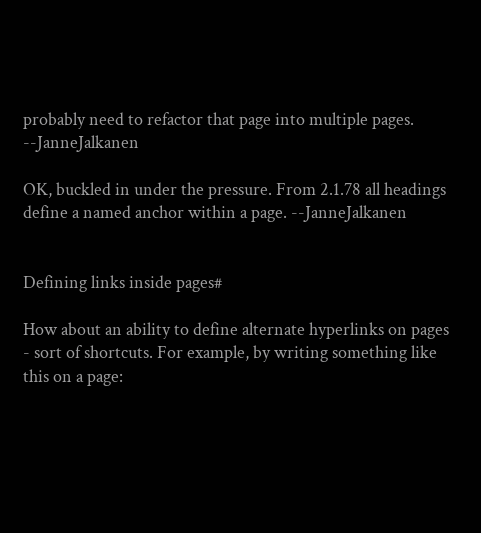probably need to refactor that page into multiple pages. --JanneJalkanen

OK, buckled in under the pressure. From 2.1.78 all headings define a named anchor within a page. --JanneJalkanen


Defining links inside pages#

How about an ability to define alternate hyperlinks on pages - sort of shortcuts. For example, by writing something like this on a page: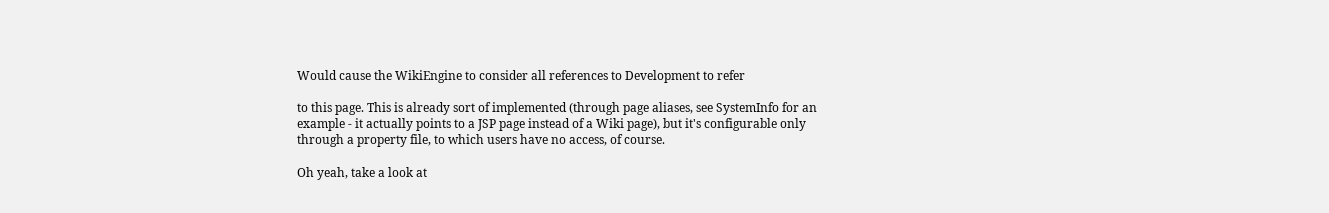Would cause the WikiEngine to consider all references to Development to refer

to this page. This is already sort of implemented (through page aliases, see SystemInfo for an example - it actually points to a JSP page instead of a Wiki page), but it's configurable only through a property file, to which users have no access, of course.

Oh yeah, take a look at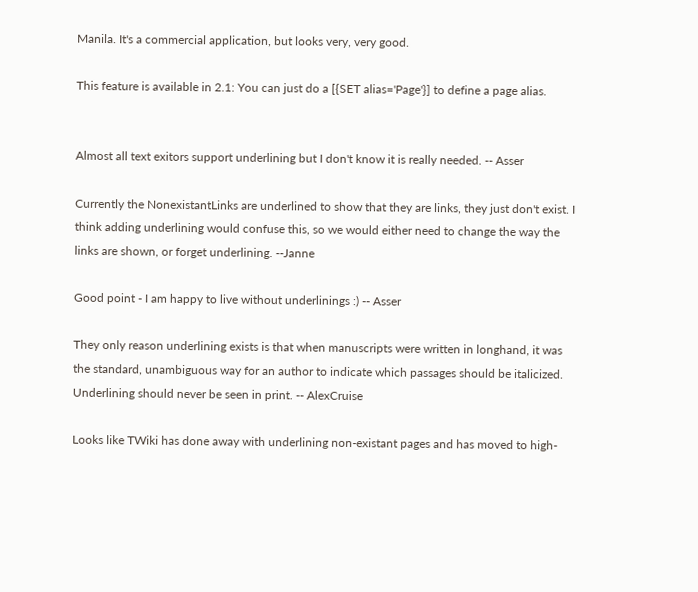Manila. It's a commercial application, but looks very, very good.

This feature is available in 2.1: You can just do a [{SET alias='Page'}] to define a page alias.


Almost all text exitors support underlining but I don't know it is really needed. -- Asser

Currently the NonexistantLinks are underlined to show that they are links, they just don't exist. I think adding underlining would confuse this, so we would either need to change the way the links are shown, or forget underlining. --Janne

Good point - I am happy to live without underlinings :) -- Asser

They only reason underlining exists is that when manuscripts were written in longhand, it was the standard, unambiguous way for an author to indicate which passages should be italicized. Underlining should never be seen in print. -- AlexCruise

Looks like TWiki has done away with underlining non-existant pages and has moved to high-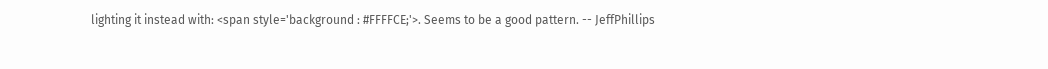lighting it instead with: <span style='background : #FFFFCE;'>. Seems to be a good pattern. -- JeffPhillips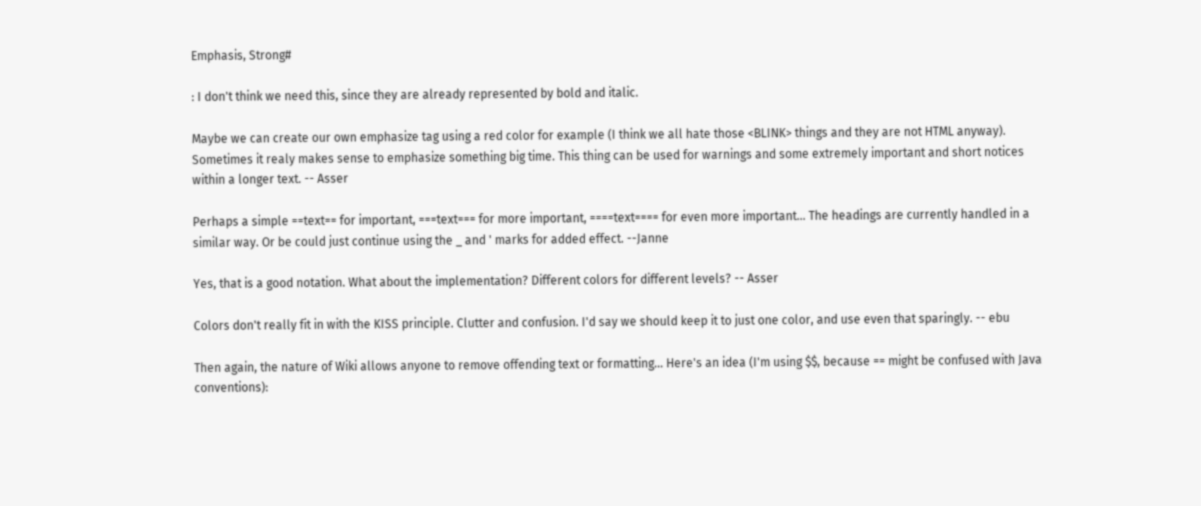Emphasis, Strong#

: I don't think we need this, since they are already represented by bold and italic.

Maybe we can create our own emphasize tag using a red color for example (I think we all hate those <BLINK> things and they are not HTML anyway). Sometimes it realy makes sense to emphasize something big time. This thing can be used for warnings and some extremely important and short notices within a longer text. -- Asser

Perhaps a simple ==text== for important, ===text=== for more important, ====text==== for even more important... The headings are currently handled in a similar way. Or be could just continue using the _ and ' marks for added effect. --Janne

Yes, that is a good notation. What about the implementation? Different colors for different levels? -- Asser

Colors don't really fit in with the KISS principle. Clutter and confusion. I'd say we should keep it to just one color, and use even that sparingly. -- ebu

Then again, the nature of Wiki allows anyone to remove offending text or formatting... Here's an idea (I'm using $$, because == might be confused with Java conventions):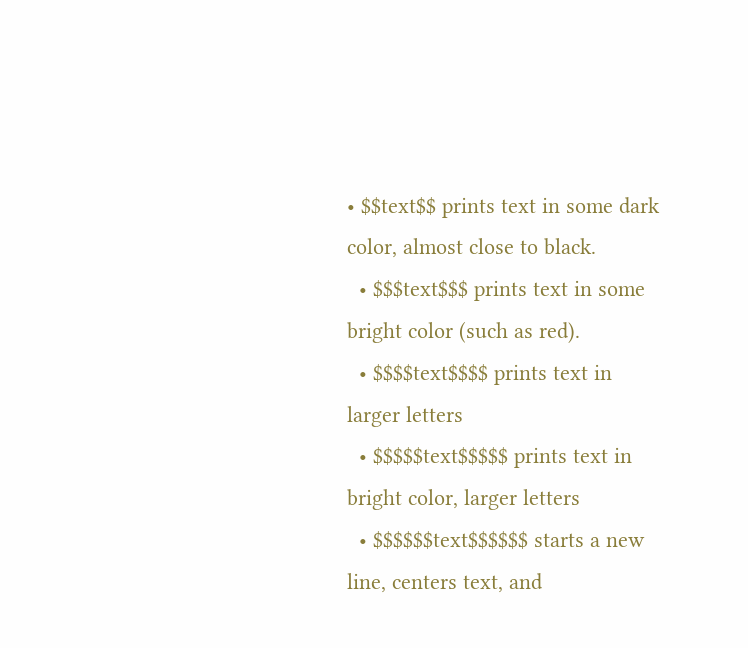• $$text$$ prints text in some dark color, almost close to black.
  • $$$text$$$ prints text in some bright color (such as red).
  • $$$$text$$$$ prints text in larger letters
  • $$$$$text$$$$$ prints text in bright color, larger letters
  • $$$$$$text$$$$$$ starts a new line, centers text, and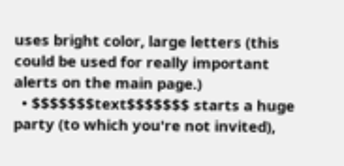uses bright color, large letters (this could be used for really important alerts on the main page.)
  • $$$$$$$text$$$$$$$ starts a huge party (to which you're not invited),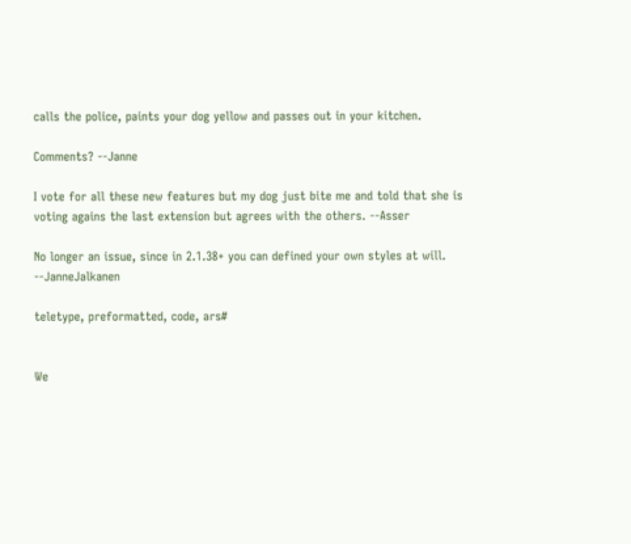calls the police, paints your dog yellow and passes out in your kitchen.

Comments? --Janne

I vote for all these new features but my dog just bite me and told that she is voting agains the last extension but agrees with the others. --Asser

No longer an issue, since in 2.1.38+ you can defined your own styles at will. --JanneJalkanen

teletype, preformatted, code, ars#


We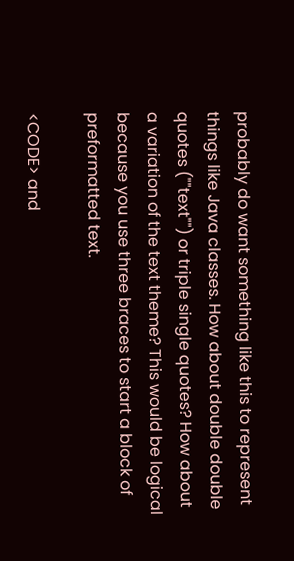probably do want something like this to represent things like Java classes. How about double double quotes (""text"") or triple single quotes? How about a variation of the text theme? This would be logical because you use three braces to start a block of preformatted text.

<CODE> and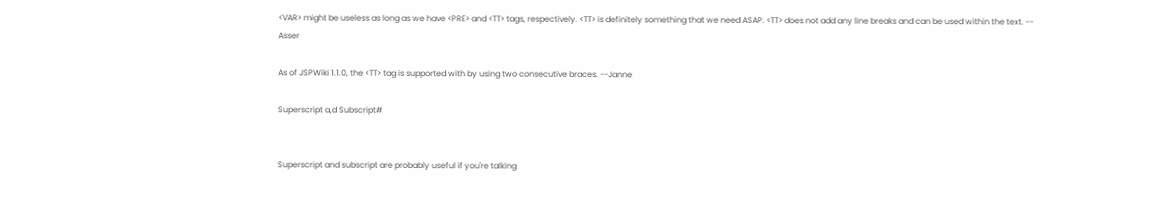<VAR> might be useless as long as we have <PRE> and <TT> tags, respectively. <TT> is definitely something that we need ASAP. <TT> does not add any line breaks and can be used within the text. -- Asser

As of JSPWiki 1.1.0, the <TT> tag is supported with by using two consecutive braces. --Janne

Superscript a,d Subscript#


Superscript and subscript are probably useful if you're talking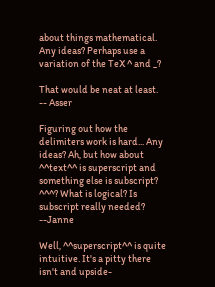about things mathematical. Any ideas? Perhaps use a variation of the TeX ^ and _?

That would be neat at least. -- Asser

Figuring out how the delimiters work is hard... Any ideas? Ah, but how about ^^text^^ is superscript and something else is subscript? ^^^? What is logical? Is subscript really needed? --Janne

Well, ^^superscript^^ is quite intuitive. It's a pitty there isn't and upside-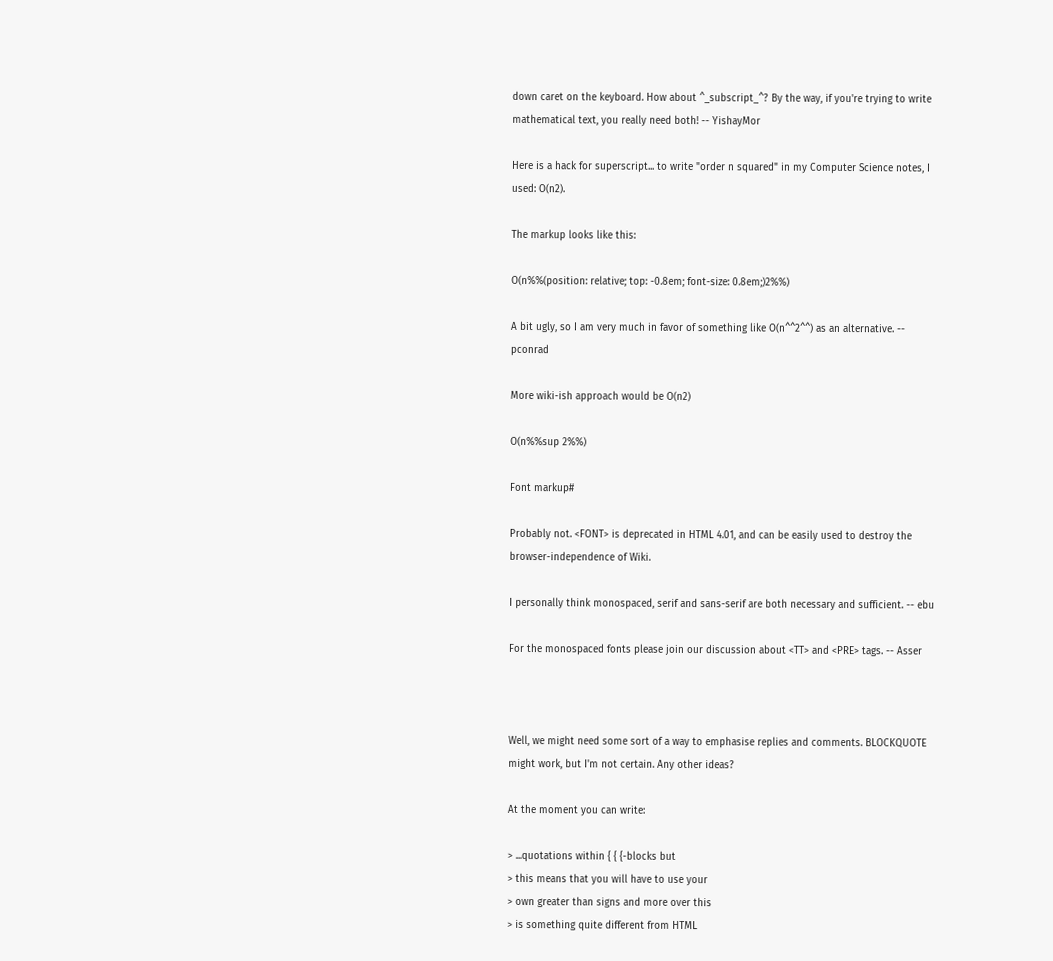down caret on the keyboard. How about ^_subscript_^? By the way, if you're trying to write mathematical text, you really need both! -- YishayMor

Here is a hack for superscript... to write "order n squared" in my Computer Science notes, I used: O(n2).

The markup looks like this:

O(n%%(position: relative; top: -0.8em; font-size: 0.8em;)2%%)

A bit ugly, so I am very much in favor of something like O(n^^2^^) as an alternative. -- pconrad

More wiki-ish approach would be O(n2)

O(n%%sup 2%%)

Font markup#

Probably not. <FONT> is deprecated in HTML 4.01, and can be easily used to destroy the browser-independence of Wiki.

I personally think monospaced, serif and sans-serif are both necessary and sufficient. -- ebu

For the monospaced fonts please join our discussion about <TT> and <PRE> tags. -- Asser



Well, we might need some sort of a way to emphasise replies and comments. BLOCKQUOTE might work, but I'm not certain. Any other ideas?

At the moment you can write:

> ...quotations within { { {-blocks but
> this means that you will have to use your
> own greater than signs and more over this
> is something quite different from HTML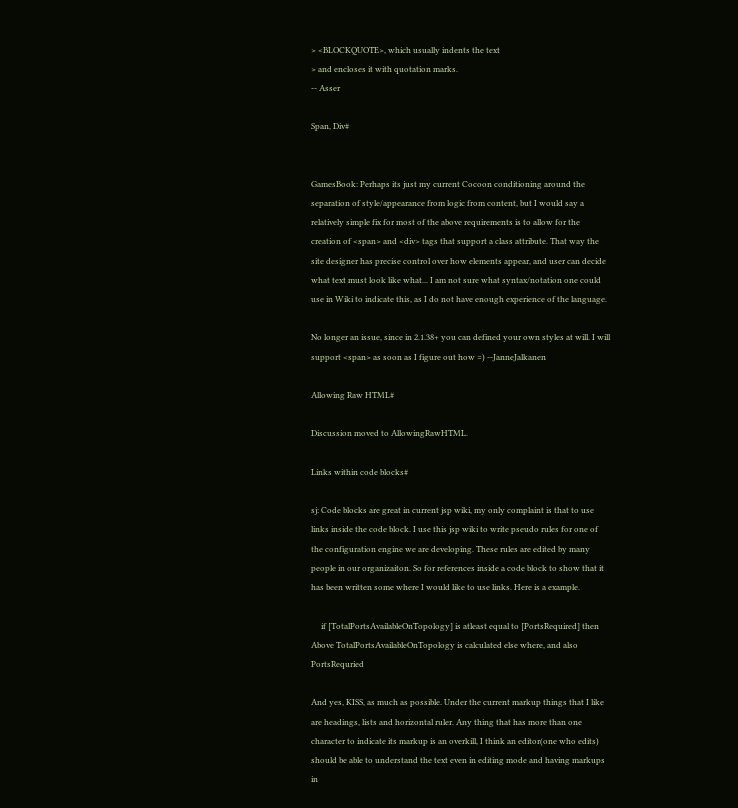> <BLOCKQUOTE>, which usually indents the text
> and encloses it with quotation marks.
-- Asser

Span, Div#


GamesBook: Perhaps its just my current Cocoon conditioning around the separation of style/appearance from logic from content, but I would say a relatively simple fix for most of the above requirements is to allow for the creation of <span> and <div> tags that support a class attribute. That way the site designer has precise control over how elements appear, and user can decide what text must look like what... I am not sure what syntax/notation one could use in Wiki to indicate this, as I do not have enough experience of the language.

No longer an issue, since in 2.1.38+ you can defined your own styles at will. I will support <span> as soon as I figure out how =) --JanneJalkanen

Allowing Raw HTML#

Discussion moved to AllowingRawHTML.

Links within code blocks#

sj: Code blocks are great in current jsp wiki, my only complaint is that to use links inside the code block. I use this jsp wiki to write pseudo rules for one of the configuration engine we are developing. These rules are edited by many people in our organizaiton. So for references inside a code block to show that it has been written some where I would like to use links. Here is a example.

     if [TotalPortsAvailableOnTopology] is atleast equal to [PortsRequired] then
Above TotalPortsAvailableOnTopology is calculated else where, and also PortsRequried

And yes, KISS, as much as possible. Under the current markup things that I like are headings, lists and horizontal ruler. Any thing that has more than one character to indicate its markup is an overkill, I think an editor(one who edits) should be able to understand the text even in editing mode and having markups in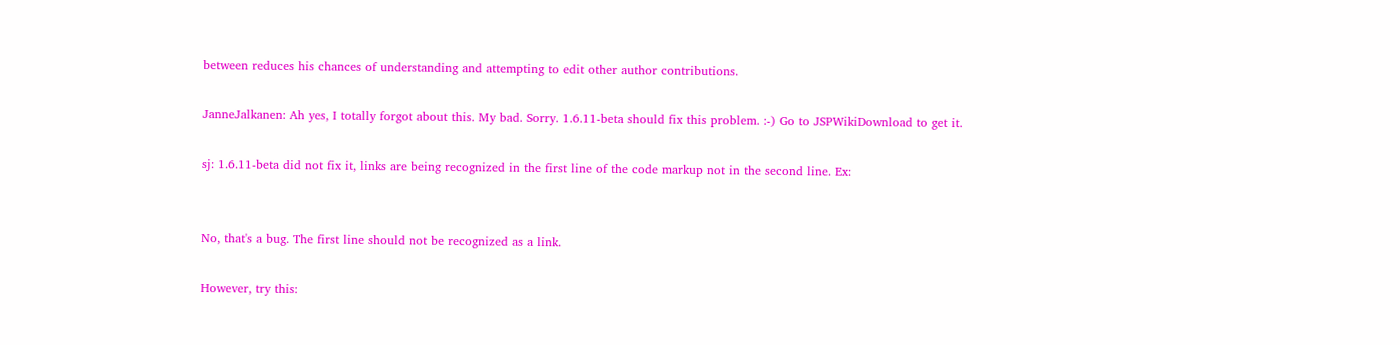between reduces his chances of understanding and attempting to edit other author contributions.

JanneJalkanen: Ah yes, I totally forgot about this. My bad. Sorry. 1.6.11-beta should fix this problem. :-) Go to JSPWikiDownload to get it.

sj: 1.6.11-beta did not fix it, links are being recognized in the first line of the code markup not in the second line. Ex:


No, that's a bug. The first line should not be recognized as a link.

However, try this: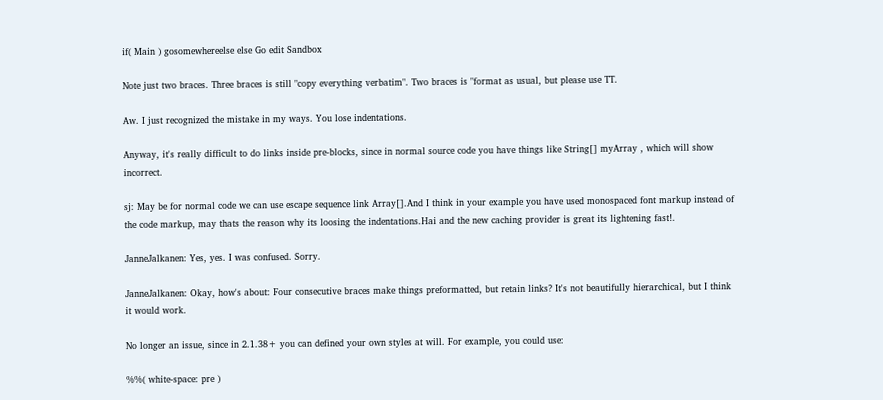if( Main ) gosomewhereelse else Go edit Sandbox

Note just two braces. Three braces is still "copy everything verbatim". Two braces is "format as usual, but please use TT.

Aw. I just recognized the mistake in my ways. You lose indentations.

Anyway, it's really difficult to do links inside pre-blocks, since in normal source code you have things like String[] myArray , which will show incorrect.

sj: May be for normal code we can use escape sequence link Array[].And I think in your example you have used monospaced font markup instead of the code markup, may thats the reason why its loosing the indentations.Hai and the new caching provider is great its lightening fast!.

JanneJalkanen: Yes, yes. I was confused. Sorry.

JanneJalkanen: Okay, how's about: Four consecutive braces make things preformatted, but retain links? It's not beautifully hierarchical, but I think it would work.

No longer an issue, since in 2.1.38+ you can defined your own styles at will. For example, you could use:

%%( white-space: pre )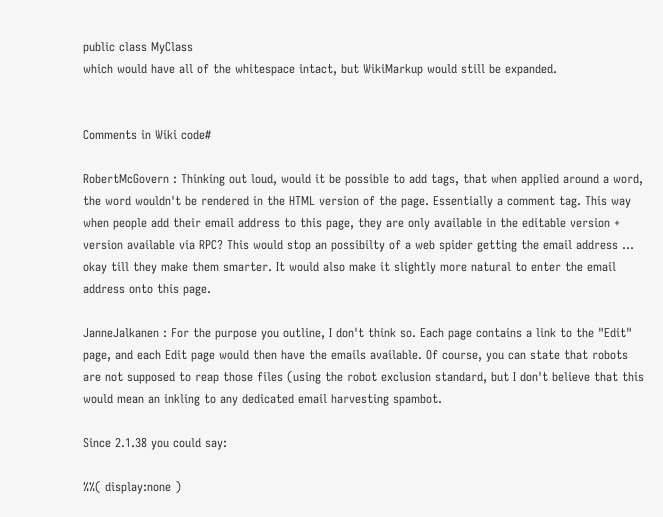public class MyClass
which would have all of the whitespace intact, but WikiMarkup would still be expanded.


Comments in Wiki code#

RobertMcGovern : Thinking out loud, would it be possible to add tags, that when applied around a word, the word wouldn't be rendered in the HTML version of the page. Essentially a comment tag. This way when people add their email address to this page, they are only available in the editable version + version available via RPC? This would stop an possibilty of a web spider getting the email address ... okay till they make them smarter. It would also make it slightly more natural to enter the email address onto this page.

JanneJalkanen : For the purpose you outline, I don't think so. Each page contains a link to the "Edit" page, and each Edit page would then have the emails available. Of course, you can state that robots are not supposed to reap those files (using the robot exclusion standard, but I don't believe that this would mean an inkling to any dedicated email harvesting spambot.

Since 2.1.38 you could say:

%%( display:none )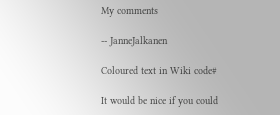My comments

-- JanneJalkanen

Coloured text in Wiki code#

It would be nice if you could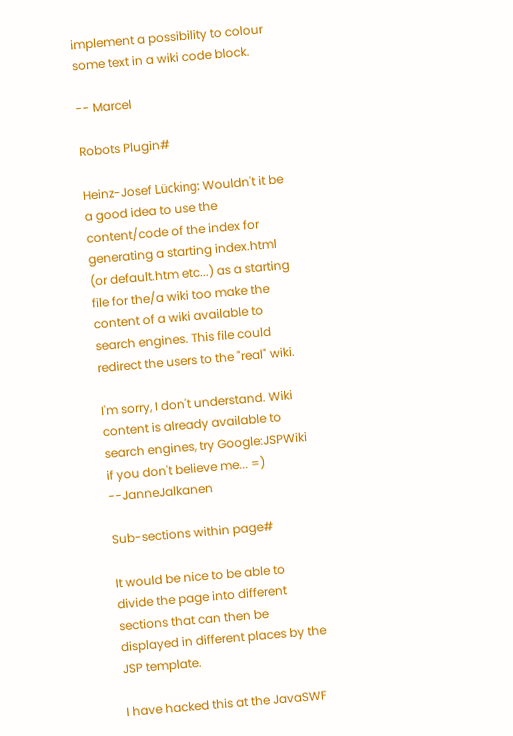implement a possibility to colour some text in a wiki code block.

-- Marcel

Robots Plugin#

Heinz-Josef Lücking: Wouldn't it be a good idea to use the content/code of the index for generating a starting index.html (or default.htm etc...) as a starting file for the/a wiki too make the content of a wiki available to search engines. This file could redirect the users to the "real" wiki.

I'm sorry, I don't understand. Wiki content is already available to search engines, try Google:JSPWiki if you don't believe me... =) --JanneJalkanen

Sub-sections within page#

It would be nice to be able to divide the page into different sections that can then be displayed in different places by the JSP template.

I have hacked this at the JavaSWF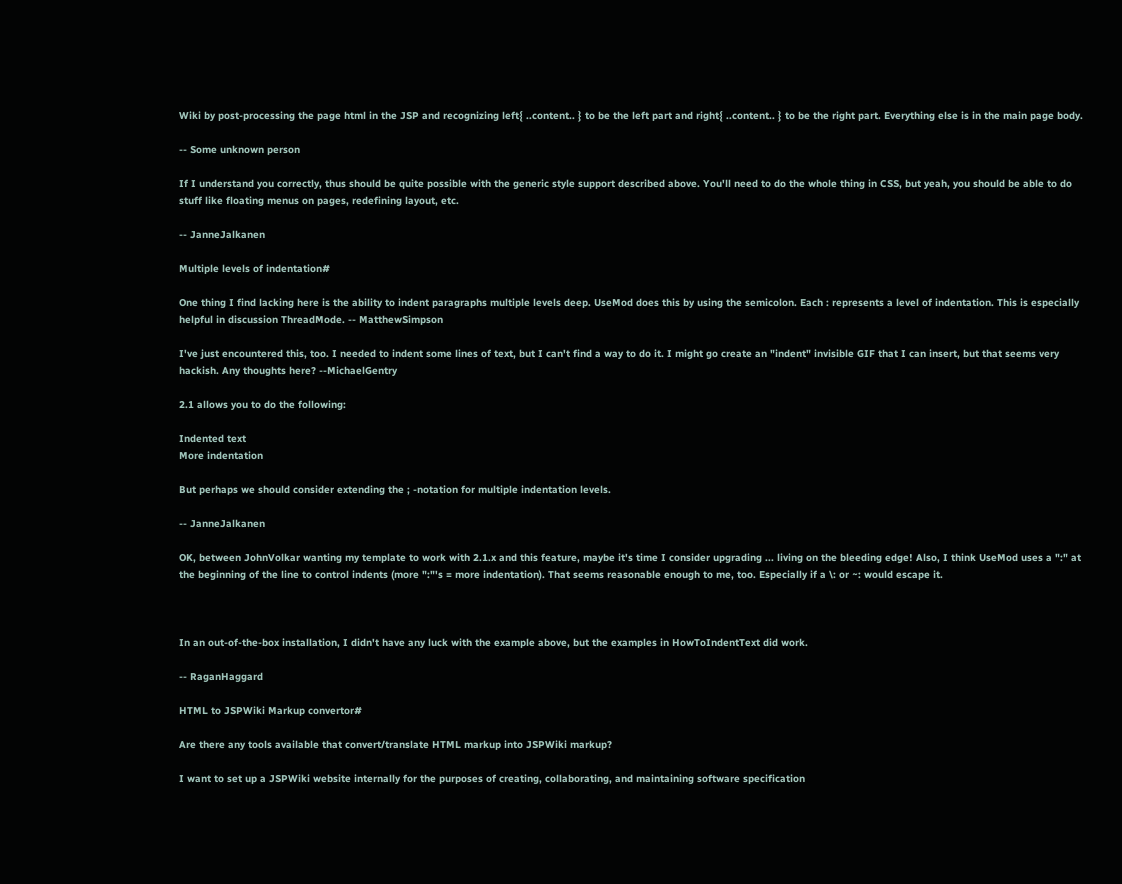Wiki by post-processing the page html in the JSP and recognizing left{ ..content.. } to be the left part and right{ ..content.. } to be the right part. Everything else is in the main page body.

-- Some unknown person

If I understand you correctly, thus should be quite possible with the generic style support described above. You'll need to do the whole thing in CSS, but yeah, you should be able to do stuff like floating menus on pages, redefining layout, etc.

-- JanneJalkanen

Multiple levels of indentation#

One thing I find lacking here is the ability to indent paragraphs multiple levels deep. UseMod does this by using the semicolon. Each : represents a level of indentation. This is especially helpful in discussion ThreadMode. -- MatthewSimpson

I've just encountered this, too. I needed to indent some lines of text, but I can't find a way to do it. I might go create an "indent" invisible GIF that I can insert, but that seems very hackish. Any thoughts here? --MichaelGentry

2.1 allows you to do the following:

Indented text
More indentation

But perhaps we should consider extending the ; -notation for multiple indentation levels.

-- JanneJalkanen

OK, between JohnVolkar wanting my template to work with 2.1.x and this feature, maybe it's time I consider upgrading ... living on the bleeding edge! Also, I think UseMod uses a ":" at the beginning of the line to control indents (more ":"'s = more indentation). That seems reasonable enough to me, too. Especially if a \: or ~: would escape it.



In an out-of-the-box installation, I didn't have any luck with the example above, but the examples in HowToIndentText did work.

-- RaganHaggard

HTML to JSPWiki Markup convertor#

Are there any tools available that convert/translate HTML markup into JSPWiki markup?

I want to set up a JSPWiki website internally for the purposes of creating, collaborating, and maintaining software specification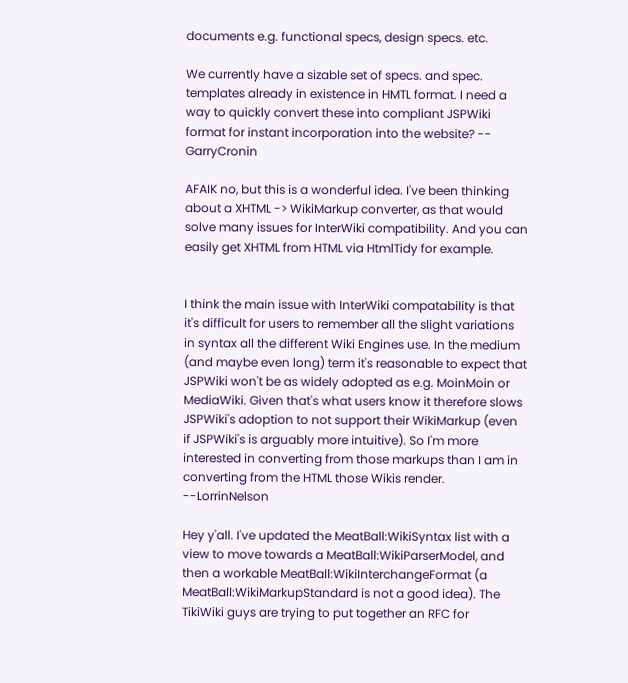documents e.g. functional specs, design specs. etc.

We currently have a sizable set of specs. and spec. templates already in existence in HMTL format. I need a way to quickly convert these into compliant JSPWiki format for instant incorporation into the website? -- GarryCronin

AFAIK no, but this is a wonderful idea. I've been thinking about a XHTML -> WikiMarkup converter, as that would solve many issues for InterWiki compatibility. And you can easily get XHTML from HTML via HtmlTidy for example.


I think the main issue with InterWiki compatability is that it's difficult for users to remember all the slight variations in syntax all the different Wiki Engines use. In the medium (and maybe even long) term it's reasonable to expect that JSPWiki won't be as widely adopted as e.g. MoinMoin or MediaWiki. Given that's what users know it therefore slows JSPWiki's adoption to not support their WikiMarkup (even if JSPWiki's is arguably more intuitive). So I'm more interested in converting from those markups than I am in converting from the HTML those Wikis render. --LorrinNelson

Hey y'all. I've updated the MeatBall:WikiSyntax list with a view to move towards a MeatBall:WikiParserModel, and then a workable MeatBall:WikiInterchangeFormat (a MeatBall:WikiMarkupStandard is not a good idea). The TikiWiki guys are trying to put together an RFC for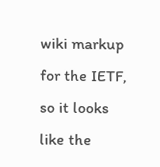wiki markup for the IETF, so it looks like the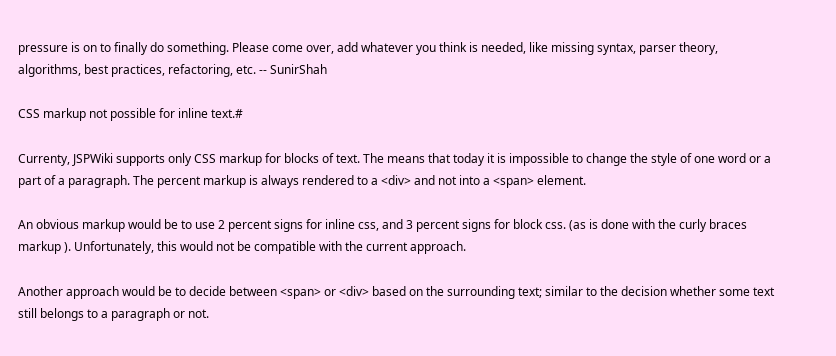pressure is on to finally do something. Please come over, add whatever you think is needed, like missing syntax, parser theory, algorithms, best practices, refactoring, etc. -- SunirShah

CSS markup not possible for inline text.#

Currenty, JSPWiki supports only CSS markup for blocks of text. The means that today it is impossible to change the style of one word or a part of a paragraph. The percent markup is always rendered to a <div> and not into a <span> element.

An obvious markup would be to use 2 percent signs for inline css, and 3 percent signs for block css. (as is done with the curly braces markup ). Unfortunately, this would not be compatible with the current approach.

Another approach would be to decide between <span> or <div> based on the surrounding text; similar to the decision whether some text still belongs to a paragraph or not.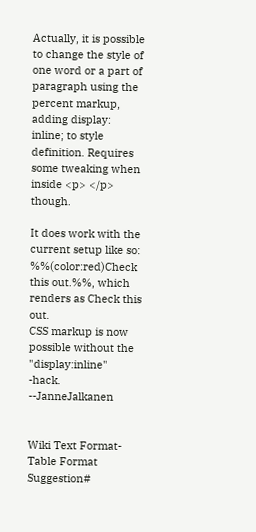Actually, it is possible to change the style of one word or a part of paragraph using the percent markup, adding display: inline; to style definition. Requires some tweaking when inside <p> </p> though.

It does work with the current setup like so: %%(color:red)Check this out.%%, which renders as Check this out.
CSS markup is now possible without the "display:inline" -hack. --JanneJalkanen


Wiki Text Format-Table Format Suggestion#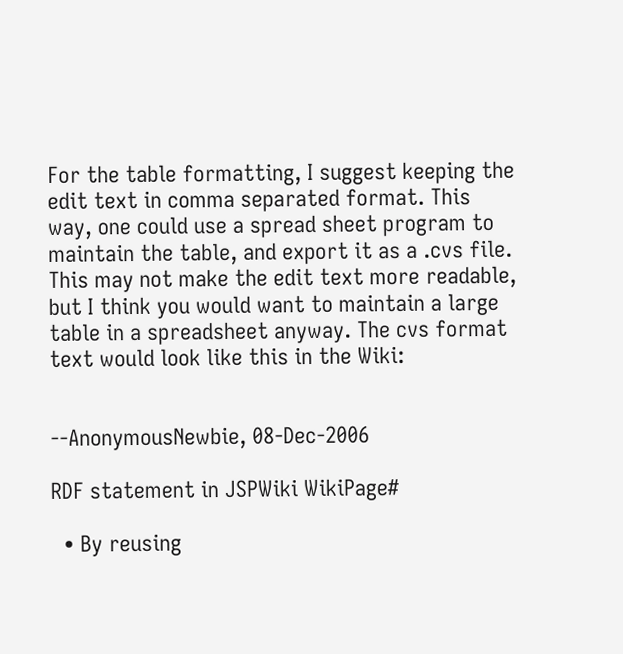For the table formatting, I suggest keeping the edit text in comma separated format. This way, one could use a spread sheet program to maintain the table, and export it as a .cvs file. This may not make the edit text more readable, but I think you would want to maintain a large table in a spreadsheet anyway. The cvs format text would look like this in the Wiki:


--AnonymousNewbie, 08-Dec-2006

RDF statement in JSPWiki WikiPage#

  • By reusing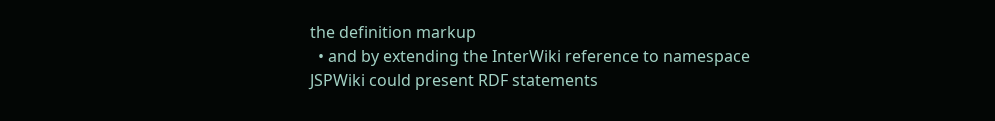the definition markup
  • and by extending the InterWiki reference to namespace
JSPWiki could present RDF statements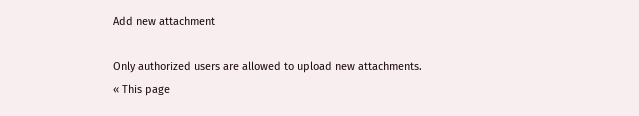Add new attachment

Only authorized users are allowed to upload new attachments.
« This page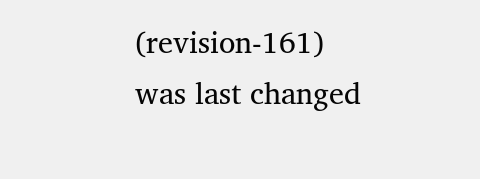(revision-161) was last changed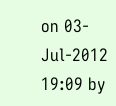on 03-Jul-2012 19:09 by